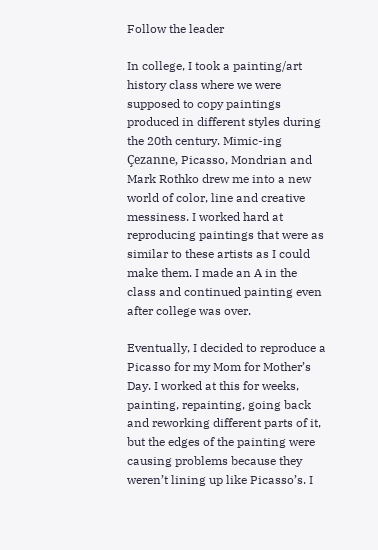Follow the leader

In college, I took a painting/art history class where we were supposed to copy paintings produced in different styles during the 20th century. Mimic-ing Çezanne, Picasso, Mondrian and Mark Rothko drew me into a new world of color, line and creative messiness. I worked hard at reproducing paintings that were as similar to these artists as I could make them. I made an A in the class and continued painting even after college was over.

Eventually, I decided to reproduce a Picasso for my Mom for Mother’s Day. I worked at this for weeks, painting, repainting, going back and reworking different parts of it, but the edges of the painting were causing problems because they weren’t lining up like Picasso’s. I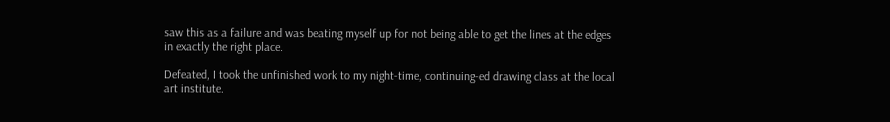saw this as a failure and was beating myself up for not being able to get the lines at the edges in exactly the right place.

Defeated, I took the unfinished work to my night-time, continuing-ed drawing class at the local art institute.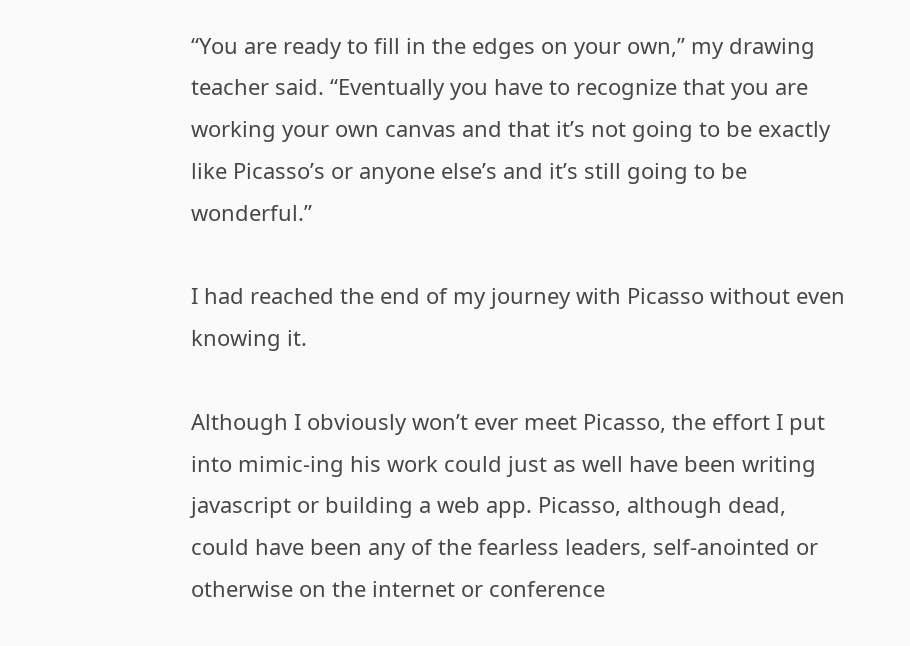“You are ready to fill in the edges on your own,” my drawing teacher said. “Eventually you have to recognize that you are working your own canvas and that it’s not going to be exactly like Picasso’s or anyone else’s and it’s still going to be wonderful.”

I had reached the end of my journey with Picasso without even knowing it.

Although I obviously won’t ever meet Picasso, the effort I put into mimic-ing his work could just as well have been writing javascript or building a web app. Picasso, although dead, could have been any of the fearless leaders, self-anointed or otherwise on the internet or conference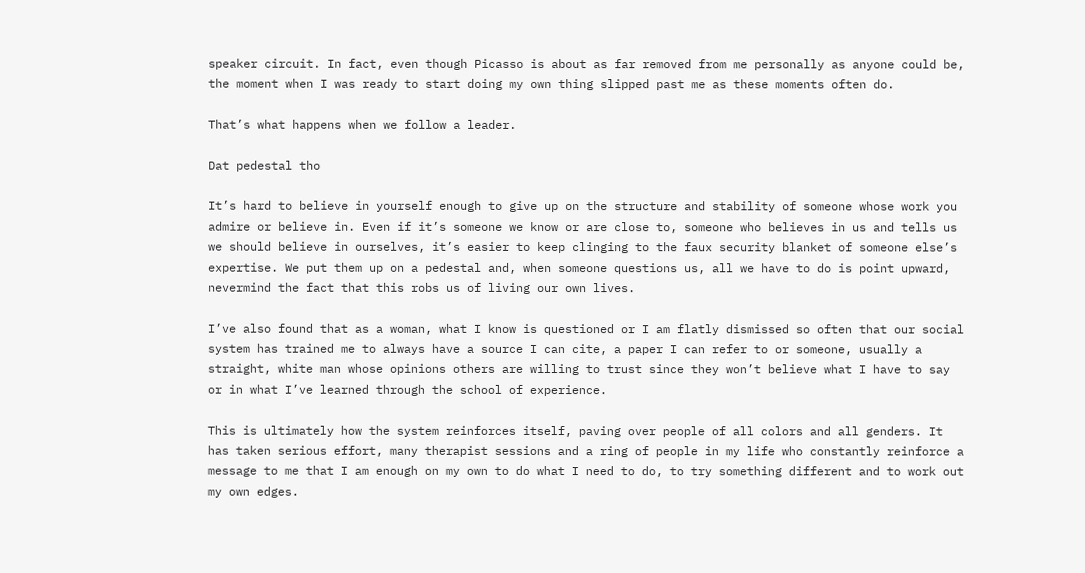speaker circuit. In fact, even though Picasso is about as far removed from me personally as anyone could be, the moment when I was ready to start doing my own thing slipped past me as these moments often do.

That’s what happens when we follow a leader.

Dat pedestal tho

It’s hard to believe in yourself enough to give up on the structure and stability of someone whose work you admire or believe in. Even if it’s someone we know or are close to, someone who believes in us and tells us we should believe in ourselves, it’s easier to keep clinging to the faux security blanket of someone else’s expertise. We put them up on a pedestal and, when someone questions us, all we have to do is point upward, nevermind the fact that this robs us of living our own lives.

I’ve also found that as a woman, what I know is questioned or I am flatly dismissed so often that our social system has trained me to always have a source I can cite, a paper I can refer to or someone, usually a straight, white man whose opinions others are willing to trust since they won’t believe what I have to say or in what I’ve learned through the school of experience.

This is ultimately how the system reinforces itself, paving over people of all colors and all genders. It has taken serious effort, many therapist sessions and a ring of people in my life who constantly reinforce a message to me that I am enough on my own to do what I need to do, to try something different and to work out my own edges.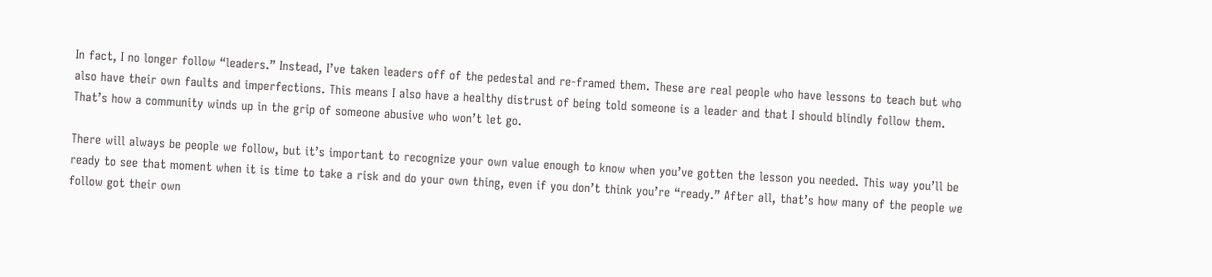In fact, I no longer follow “leaders.” Instead, I’ve taken leaders off of the pedestal and re-framed them. These are real people who have lessons to teach but who also have their own faults and imperfections. This means I also have a healthy distrust of being told someone is a leader and that I should blindly follow them. That’s how a community winds up in the grip of someone abusive who won’t let go.

There will always be people we follow, but it’s important to recognize your own value enough to know when you’ve gotten the lesson you needed. This way you’ll be ready to see that moment when it is time to take a risk and do your own thing, even if you don’t think you’re “ready.” After all, that’s how many of the people we follow got their own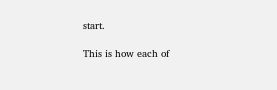start.

This is how each of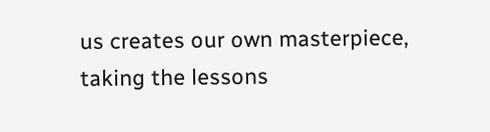us creates our own masterpiece, taking the lessons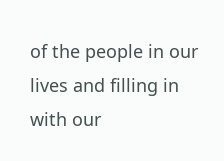of the people in our lives and filling in with our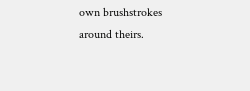own brushstrokes around theirs.